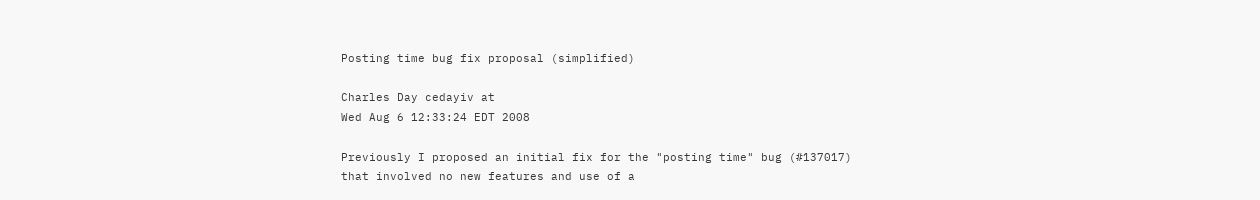Posting time bug fix proposal (simplified)

Charles Day cedayiv at
Wed Aug 6 12:33:24 EDT 2008

Previously I proposed an initial fix for the "posting time" bug (#137017)
that involved no new features and use of a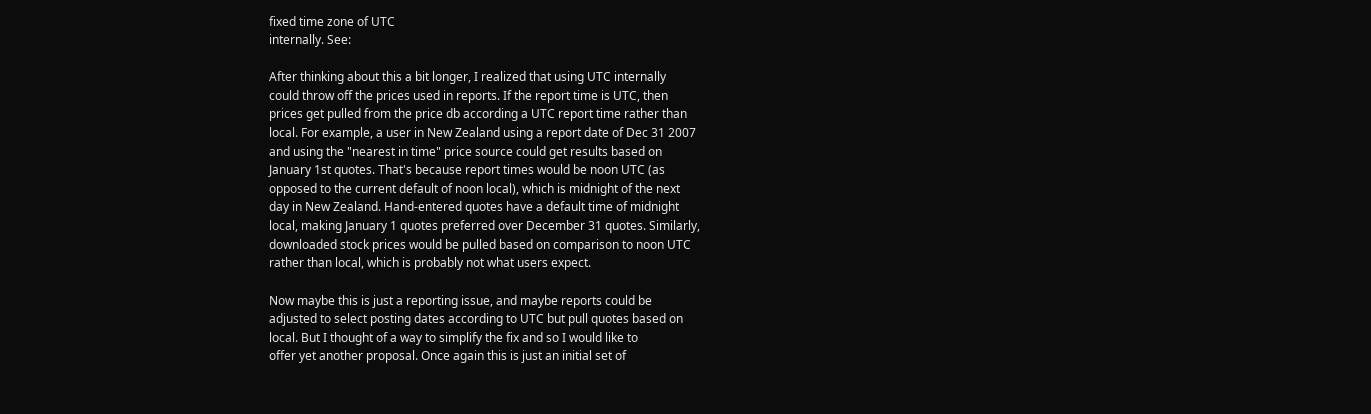fixed time zone of UTC
internally. See:

After thinking about this a bit longer, I realized that using UTC internally
could throw off the prices used in reports. If the report time is UTC, then
prices get pulled from the price db according a UTC report time rather than
local. For example, a user in New Zealand using a report date of Dec 31 2007
and using the "nearest in time" price source could get results based on
January 1st quotes. That's because report times would be noon UTC (as
opposed to the current default of noon local), which is midnight of the next
day in New Zealand. Hand-entered quotes have a default time of midnight
local, making January 1 quotes preferred over December 31 quotes. Similarly,
downloaded stock prices would be pulled based on comparison to noon UTC
rather than local, which is probably not what users expect.

Now maybe this is just a reporting issue, and maybe reports could be
adjusted to select posting dates according to UTC but pull quotes based on
local. But I thought of a way to simplify the fix and so I would like to
offer yet another proposal. Once again this is just an initial set of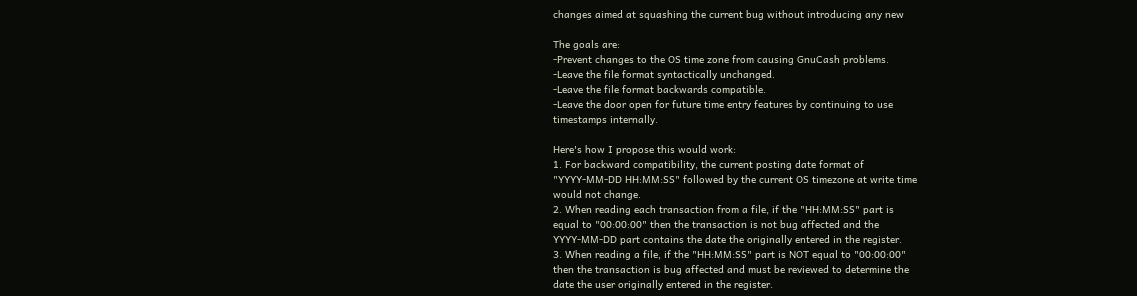changes aimed at squashing the current bug without introducing any new

The goals are:
-Prevent changes to the OS time zone from causing GnuCash problems.
-Leave the file format syntactically unchanged.
-Leave the file format backwards compatible.
-Leave the door open for future time entry features by continuing to use
timestamps internally.

Here's how I propose this would work:
1. For backward compatibility, the current posting date format of
"YYYY-MM-DD HH:MM:SS" followed by the current OS timezone at write time
would not change.
2. When reading each transaction from a file, if the "HH:MM:SS" part is
equal to "00:00:00" then the transaction is not bug affected and the
YYYY-MM-DD part contains the date the originally entered in the register.
3. When reading a file, if the "HH:MM:SS" part is NOT equal to "00:00:00"
then the transaction is bug affected and must be reviewed to determine the
date the user originally entered in the register.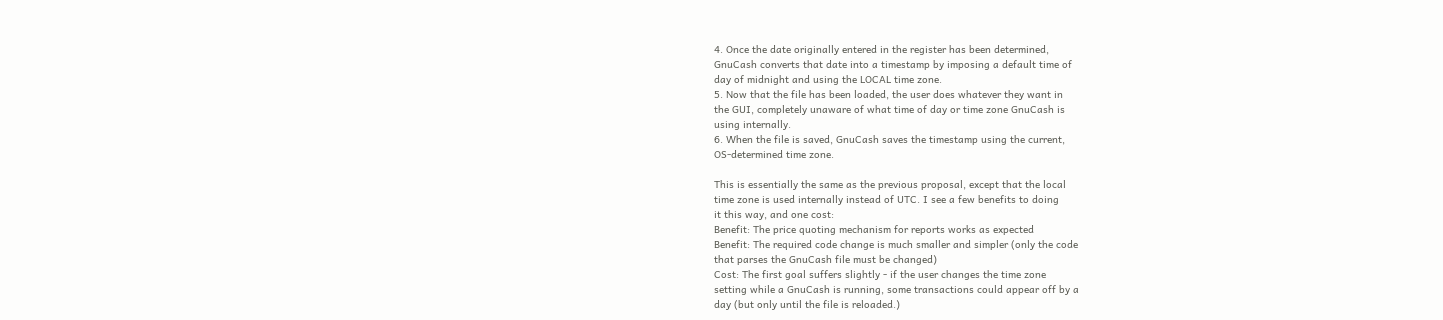4. Once the date originally entered in the register has been determined,
GnuCash converts that date into a timestamp by imposing a default time of
day of midnight and using the LOCAL time zone.
5. Now that the file has been loaded, the user does whatever they want in
the GUI, completely unaware of what time of day or time zone GnuCash is
using internally.
6. When the file is saved, GnuCash saves the timestamp using the current,
OS-determined time zone.

This is essentially the same as the previous proposal, except that the local
time zone is used internally instead of UTC. I see a few benefits to doing
it this way, and one cost:
Benefit: The price quoting mechanism for reports works as expected
Benefit: The required code change is much smaller and simpler (only the code
that parses the GnuCash file must be changed)
Cost: The first goal suffers slightly - if the user changes the time zone
setting while a GnuCash is running, some transactions could appear off by a
day (but only until the file is reloaded.)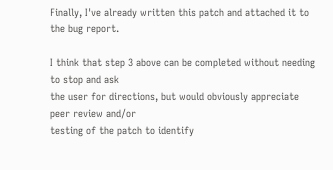Finally, I've already written this patch and attached it to the bug report.

I think that step 3 above can be completed without needing to stop and ask
the user for directions, but would obviously appreciate peer review and/or
testing of the patch to identify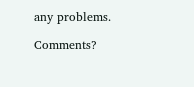any problems.

Comments?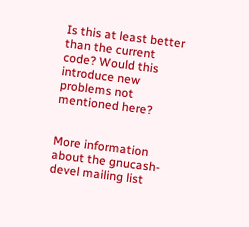Is this at least better than the current code? Would this
introduce new problems not mentioned here?


More information about the gnucash-devel mailing list